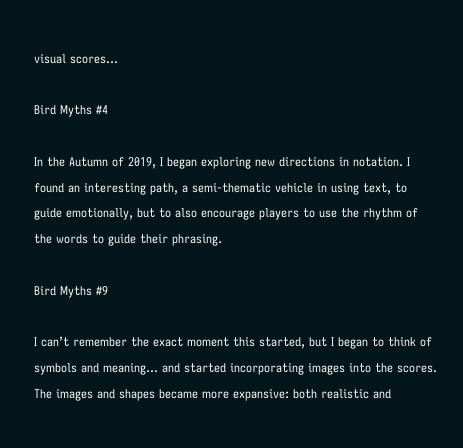visual scores…

Bird Myths #4

In the Autumn of 2019, I began exploring new directions in notation. I found an interesting path, a semi-thematic vehicle in using text, to guide emotionally, but to also encourage players to use the rhythm of the words to guide their phrasing.

Bird Myths #9

I can’t remember the exact moment this started, but I began to think of symbols and meaning… and started incorporating images into the scores. The images and shapes became more expansive: both realistic and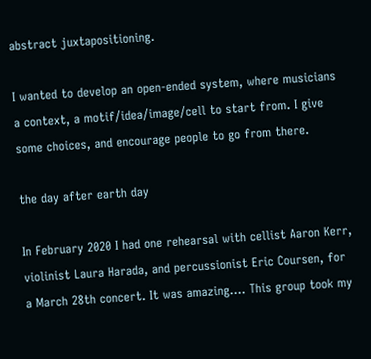abstract juxtapositioning.

I wanted to develop an open-ended system, where musicians a context, a motif/idea/image/cell to start from. I give some choices, and encourage people to go from there.

the day after earth day

In February 2020 I had one rehearsal with cellist Aaron Kerr, violinist Laura Harada, and percussionist Eric Coursen, for a March 28th concert. It was amazing…. This group took my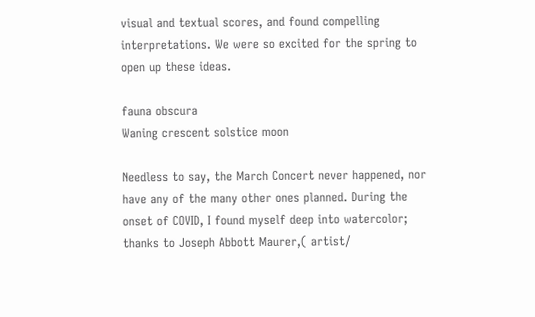visual and textual scores, and found compelling interpretations. We were so excited for the spring to open up these ideas.

fauna obscura
Waning crescent solstice moon

Needless to say, the March Concert never happened, nor have any of the many other ones planned. During the onset of COVID, I found myself deep into watercolor; thanks to Joseph Abbott Maurer,( artist/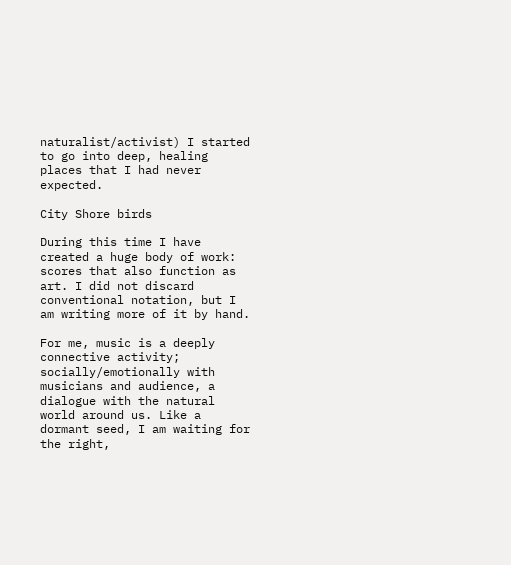naturalist/activist) I started to go into deep, healing places that I had never expected.

City Shore birds

During this time I have created a huge body of work: scores that also function as art. I did not discard conventional notation, but I am writing more of it by hand.

For me, music is a deeply connective activity; socially/emotionally with musicians and audience, a dialogue with the natural world around us. Like a dormant seed, I am waiting for the right,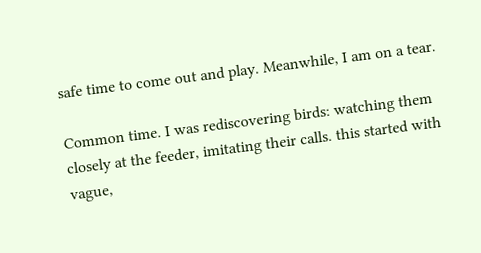safe time to come out and play. Meanwhile, I am on a tear.

Common time. I was rediscovering birds: watching them closely at the feeder, imitating their calls. this started with vague,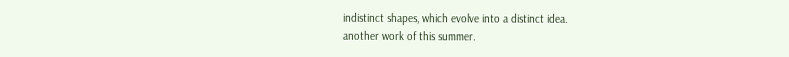indistinct shapes, which evolve into a distinct idea.
another work of this summer.